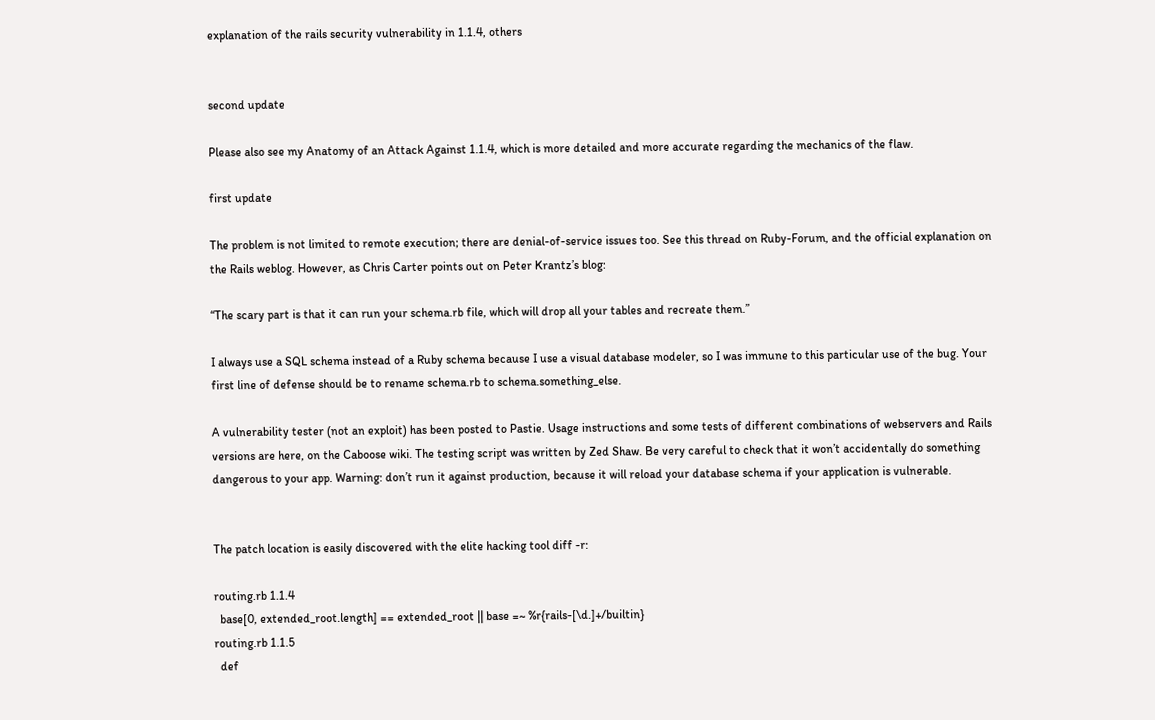explanation of the rails security vulnerability in 1.1.4, others


second update

Please also see my Anatomy of an Attack Against 1.1.4, which is more detailed and more accurate regarding the mechanics of the flaw.

first update

The problem is not limited to remote execution; there are denial-of-service issues too. See this thread on Ruby-Forum, and the official explanation on the Rails weblog. However, as Chris Carter points out on Peter Krantz’s blog:

“The scary part is that it can run your schema.rb file, which will drop all your tables and recreate them.”

I always use a SQL schema instead of a Ruby schema because I use a visual database modeler, so I was immune to this particular use of the bug. Your first line of defense should be to rename schema.rb to schema.something_else.

A vulnerability tester (not an exploit) has been posted to Pastie. Usage instructions and some tests of different combinations of webservers and Rails versions are here, on the Caboose wiki. The testing script was written by Zed Shaw. Be very careful to check that it won’t accidentally do something dangerous to your app. Warning: don’t run it against production, because it will reload your database schema if your application is vulnerable.


The patch location is easily discovered with the elite hacking tool diff -r:

routing.rb 1.1.4
  base[0, extended_root.length] == extended_root || base =~ %r{rails-[\d.]+/builtin}
routing.rb 1.1.5
  def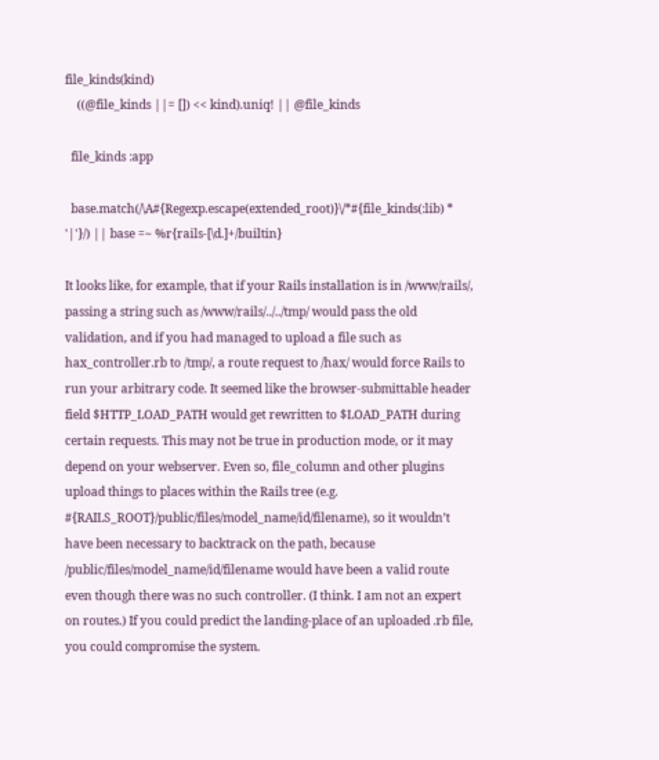file_kinds(kind)
    ((@file_kinds ||= []) << kind).uniq! || @file_kinds

  file_kinds :app

  base.match(/\A#{Regexp.escape(extended_root)}\/*#{file_kinds(:lib) * '|'}/) || base =~ %r{rails-[\d.]+/builtin}

It looks like, for example, that if your Rails installation is in /www/rails/, passing a string such as /www/rails/../../tmp/ would pass the old validation, and if you had managed to upload a file such as hax_controller.rb to /tmp/, a route request to /hax/ would force Rails to run your arbitrary code. It seemed like the browser-submittable header field $HTTP_LOAD_PATH would get rewritten to $LOAD_PATH during certain requests. This may not be true in production mode, or it may depend on your webserver. Even so, file_column and other plugins upload things to places within the Rails tree (e.g. #{RAILS_ROOT}/public/files/model_name/id/filename), so it wouldn’t have been necessary to backtrack on the path, because /public/files/model_name/id/filename would have been a valid route even though there was no such controller. (I think. I am not an expert on routes.) If you could predict the landing-place of an uploaded .rb file, you could compromise the system.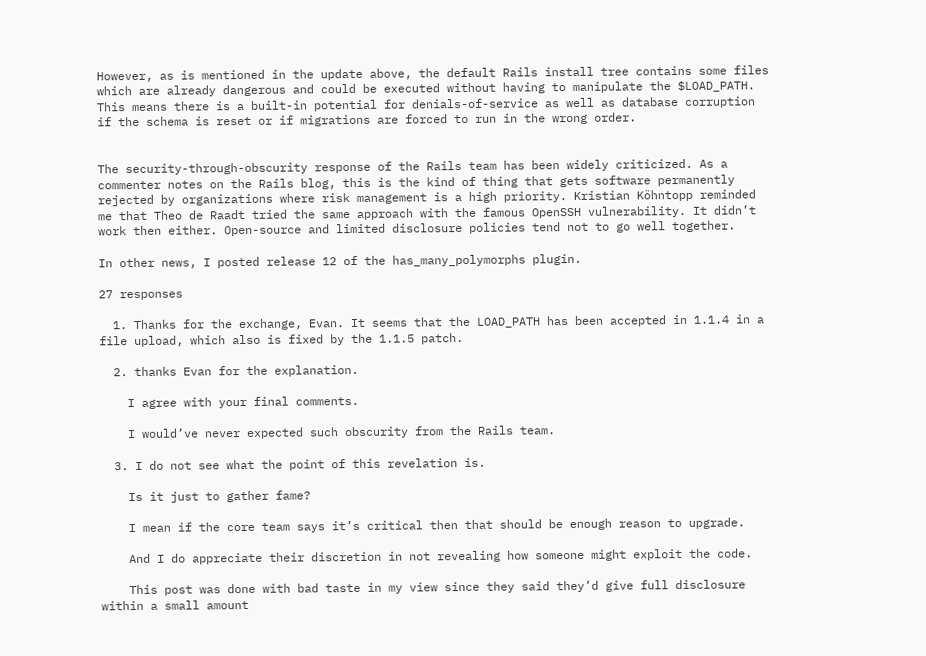However, as is mentioned in the update above, the default Rails install tree contains some files which are already dangerous and could be executed without having to manipulate the $LOAD_PATH. This means there is a built-in potential for denials-of-service as well as database corruption if the schema is reset or if migrations are forced to run in the wrong order.


The security-through-obscurity response of the Rails team has been widely criticized. As a commenter notes on the Rails blog, this is the kind of thing that gets software permanently rejected by organizations where risk management is a high priority. Kristian Köhntopp reminded me that Theo de Raadt tried the same approach with the famous OpenSSH vulnerability. It didn’t work then either. Open-source and limited disclosure policies tend not to go well together.

In other news, I posted release 12 of the has_many_polymorphs plugin.

27 responses

  1. Thanks for the exchange, Evan. It seems that the LOAD_PATH has been accepted in 1.1.4 in a file upload, which also is fixed by the 1.1.5 patch.

  2. thanks Evan for the explanation.

    I agree with your final comments.

    I would’ve never expected such obscurity from the Rails team.

  3. I do not see what the point of this revelation is.

    Is it just to gather fame?

    I mean if the core team says it’s critical then that should be enough reason to upgrade.

    And I do appreciate their discretion in not revealing how someone might exploit the code.

    This post was done with bad taste in my view since they said they’d give full disclosure within a small amount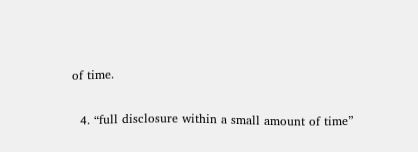of time.

  4. “full disclosure within a small amount of time”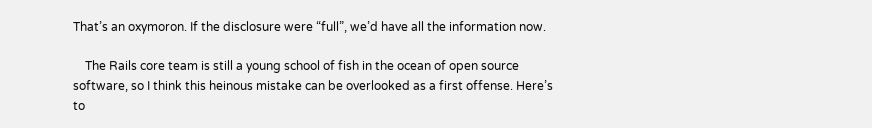That’s an oxymoron. If the disclosure were “full”, we’d have all the information now.

    The Rails core team is still a young school of fish in the ocean of open source software, so I think this heinous mistake can be overlooked as a first offense. Here’s to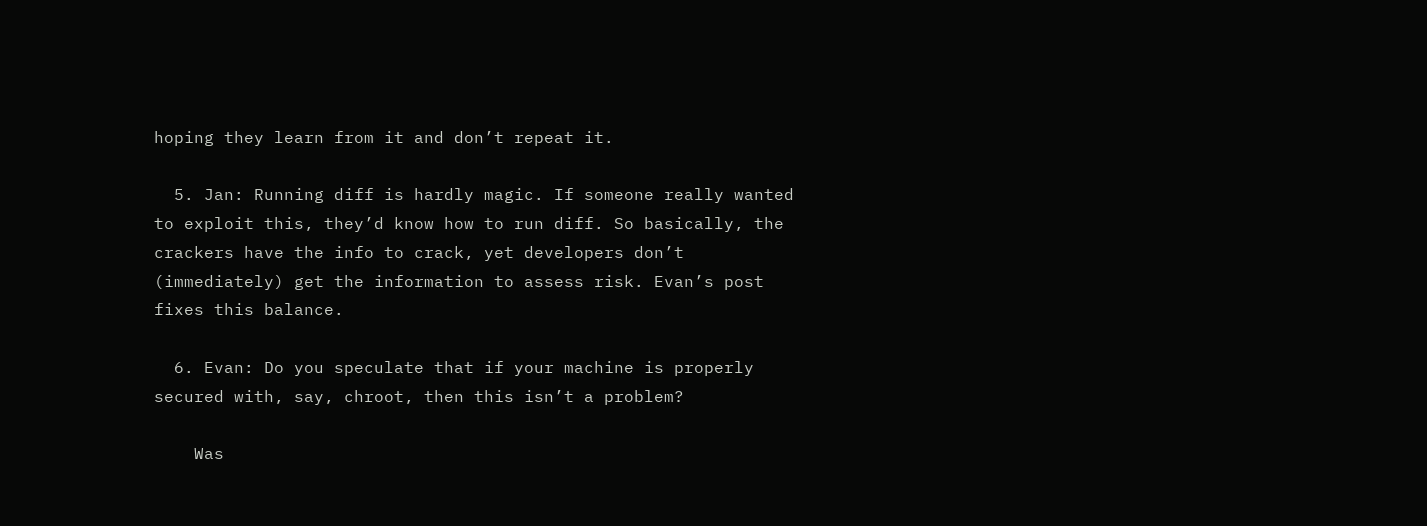hoping they learn from it and don’t repeat it.

  5. Jan: Running diff is hardly magic. If someone really wanted to exploit this, they’d know how to run diff. So basically, the crackers have the info to crack, yet developers don’t (immediately) get the information to assess risk. Evan’s post fixes this balance.

  6. Evan: Do you speculate that if your machine is properly secured with, say, chroot, then this isn’t a problem?

    Was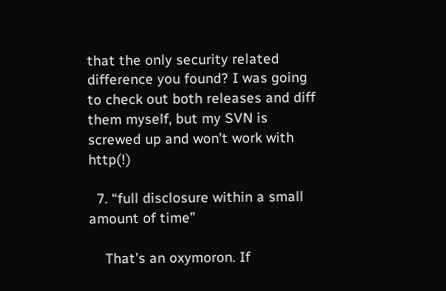that the only security related difference you found? I was going to check out both releases and diff them myself, but my SVN is screwed up and won’t work with http(!)

  7. “full disclosure within a small amount of time”

    That’s an oxymoron. If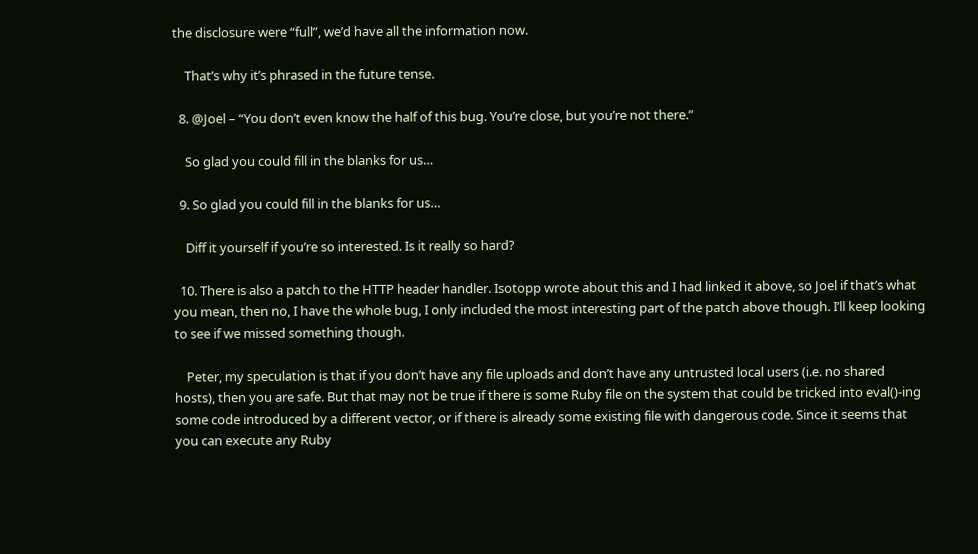the disclosure were “full”, we’d have all the information now.

    That’s why it’s phrased in the future tense.

  8. @Joel – “You don’t even know the half of this bug. You’re close, but you’re not there.”

    So glad you could fill in the blanks for us…

  9. So glad you could fill in the blanks for us…

    Diff it yourself if you’re so interested. Is it really so hard?

  10. There is also a patch to the HTTP header handler. Isotopp wrote about this and I had linked it above, so Joel if that’s what you mean, then no, I have the whole bug, I only included the most interesting part of the patch above though. I’ll keep looking to see if we missed something though.

    Peter, my speculation is that if you don’t have any file uploads and don’t have any untrusted local users (i.e. no shared hosts), then you are safe. But that may not be true if there is some Ruby file on the system that could be tricked into eval()-ing some code introduced by a different vector, or if there is already some existing file with dangerous code. Since it seems that you can execute any Ruby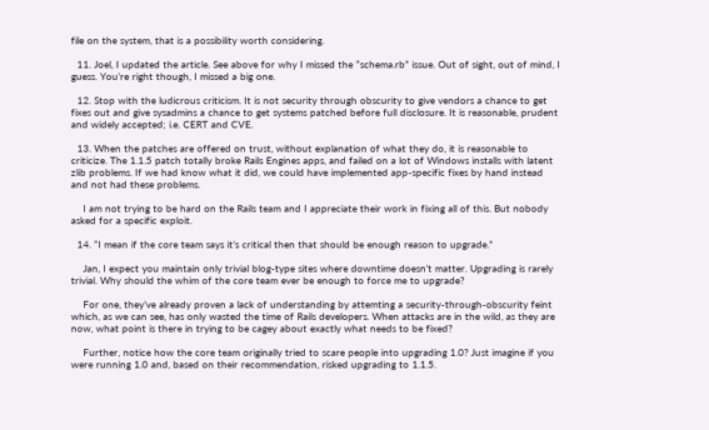file on the system, that is a possibility worth considering.

  11. Joel, I updated the article. See above for why I missed the “schema.rb” issue. Out of sight, out of mind, I guess. You’re right though, I missed a big one.

  12. Stop with the ludicrous criticism. It is not security through obscurity to give vendors a chance to get fixes out and give sysadmins a chance to get systems patched before full disclosure. It is reasonable, prudent and widely accepted; i.e. CERT and CVE.

  13. When the patches are offered on trust, without explanation of what they do, it is reasonable to criticize. The 1.1.5 patch totally broke Rails Engines apps, and failed on a lot of Windows installs with latent zlib problems. If we had know what it did, we could have implemented app-specific fixes by hand instead and not had these problems.

    I am not trying to be hard on the Rails team and I appreciate their work in fixing all of this. But nobody asked for a specific exploit.

  14. “I mean if the core team says it’s critical then that should be enough reason to upgrade.”

    Jan, I expect you maintain only trivial blog-type sites where downtime doesn’t matter. Upgrading is rarely trivial. Why should the whim of the core team ever be enough to force me to upgrade?

    For one, they’ve already proven a lack of understanding by attemting a security-through-obscurity feint which, as we can see, has only wasted the time of Rails developers. When attacks are in the wild, as they are now, what point is there in trying to be cagey about exactly what needs to be fixed?

    Further, notice how the core team originally tried to scare people into upgrading 1.0? Just imagine if you were running 1.0 and, based on their recommendation, risked upgrading to 1.1.5.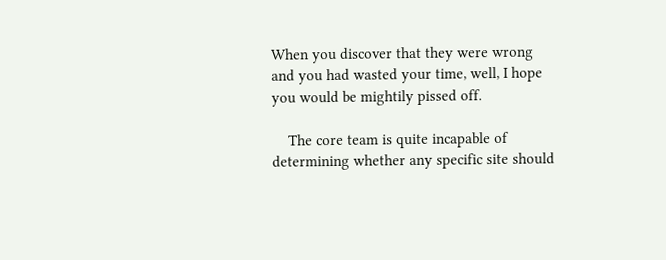When you discover that they were wrong and you had wasted your time, well, I hope you would be mightily pissed off.

    The core team is quite incapable of determining whether any specific site should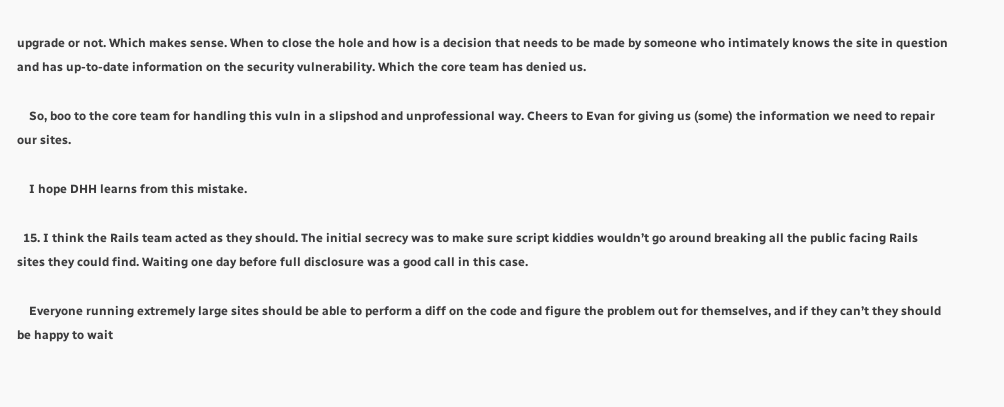upgrade or not. Which makes sense. When to close the hole and how is a decision that needs to be made by someone who intimately knows the site in question and has up-to-date information on the security vulnerability. Which the core team has denied us.

    So, boo to the core team for handling this vuln in a slipshod and unprofessional way. Cheers to Evan for giving us (some) the information we need to repair our sites.

    I hope DHH learns from this mistake.

  15. I think the Rails team acted as they should. The initial secrecy was to make sure script kiddies wouldn’t go around breaking all the public facing Rails sites they could find. Waiting one day before full disclosure was a good call in this case.

    Everyone running extremely large sites should be able to perform a diff on the code and figure the problem out for themselves, and if they can’t they should be happy to wait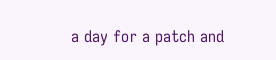a day for a patch and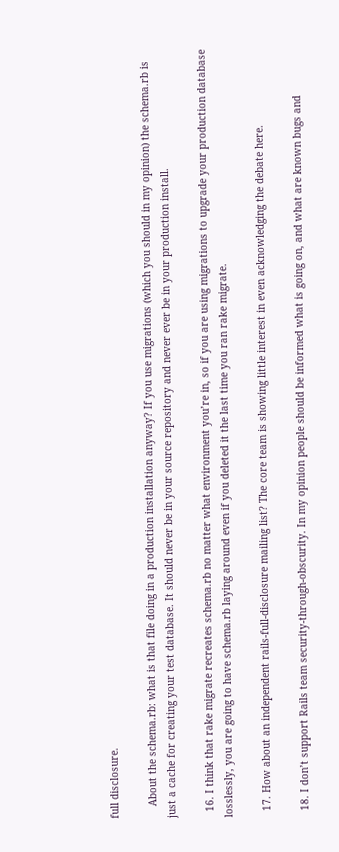full disclosure.

    About the schema.rb: what is that file doing in a production installation anyway? If you use migrations (which you should in my opinion) the schema.rb is just a cache for creating your test database. It should never be in your source repository and never ever be in your production install.

  16. I think that rake migrate recreates schema.rb no matter what environment you’re in, so if you are using migrations to upgrade your production database losslessly, you are going to have schema.rb laying around even if you deleted it the last time you ran rake migrate.

  17. How about an independent rails-full-disclosure mailing list? The core team is showing little interest in even acknowledging the debate here.

  18. I don’t support Rails team security-through-obscurity. In my opinion people should be informed what is going on, and what are known bugs and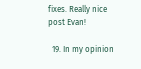fixes. Really nice post Evan!

  19. In my opinion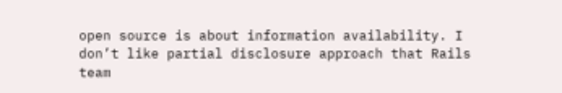open source is about information availability. I don’t like partial disclosure approach that Rails team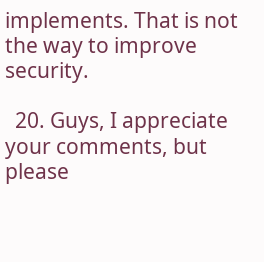implements. That is not the way to improve security.

  20. Guys, I appreciate your comments, but please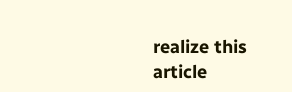realize this article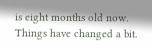is eight months old now. Things have changed a bit.